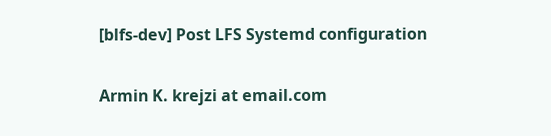[blfs-dev] Post LFS Systemd configuration

Armin K. krejzi at email.com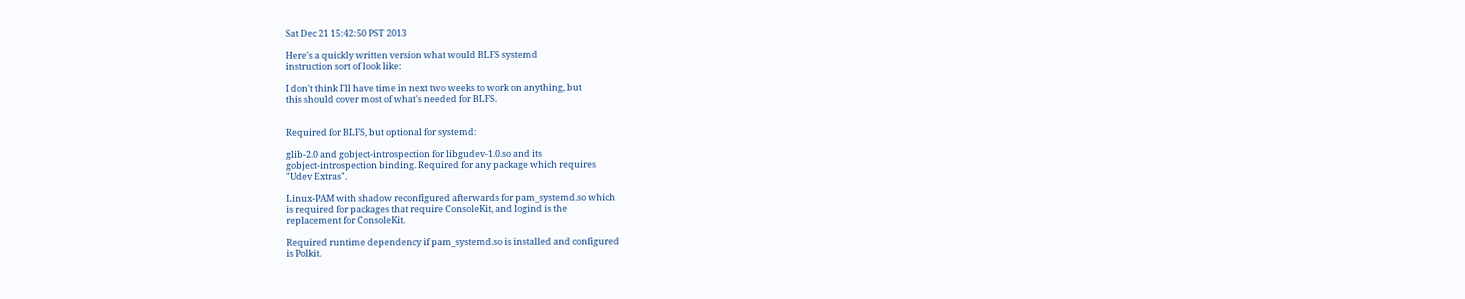Sat Dec 21 15:42:50 PST 2013

Here's a quickly written version what would BLFS systemd
instruction sort of look like:

I don't think I'll have time in next two weeks to work on anything, but
this should cover most of what's needed for BLFS.


Required for BLFS, but optional for systemd:

glib-2.0 and gobject-introspection for libgudev-1.0.so and its
gobject-introspection binding. Required for any package which requires
"Udev Extras".

Linux-PAM with shadow reconfigured afterwards for pam_systemd.so which
is required for packages that require ConsoleKit, and logind is the
replacement for ConsoleKit.

Required runtime dependency if pam_systemd.so is installed and configured
is Polkit.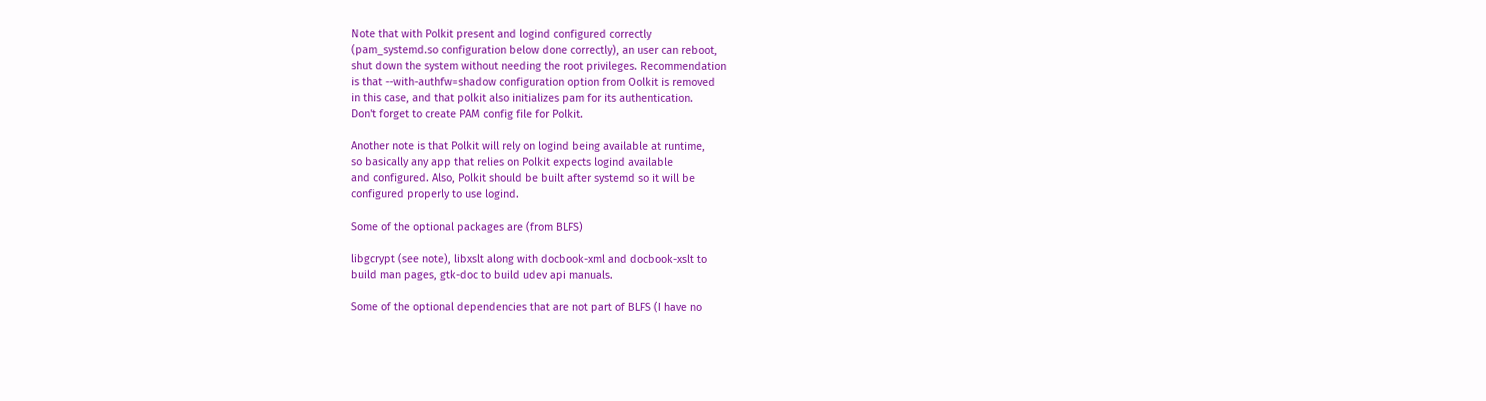Note that with Polkit present and logind configured correctly
(pam_systemd.so configuration below done correctly), an user can reboot,
shut down the system without needing the root privileges. Recommendation
is that --with-authfw=shadow configuration option from Oolkit is removed
in this case, and that polkit also initializes pam for its authentication.
Don't forget to create PAM config file for Polkit.

Another note is that Polkit will rely on logind being available at runtime,
so basically any app that relies on Polkit expects logind available
and configured. Also, Polkit should be built after systemd so it will be
configured properly to use logind.

Some of the optional packages are (from BLFS)

libgcrypt (see note), libxslt along with docbook-xml and docbook-xslt to
build man pages, gtk-doc to build udev api manuals.

Some of the optional dependencies that are not part of BLFS (I have no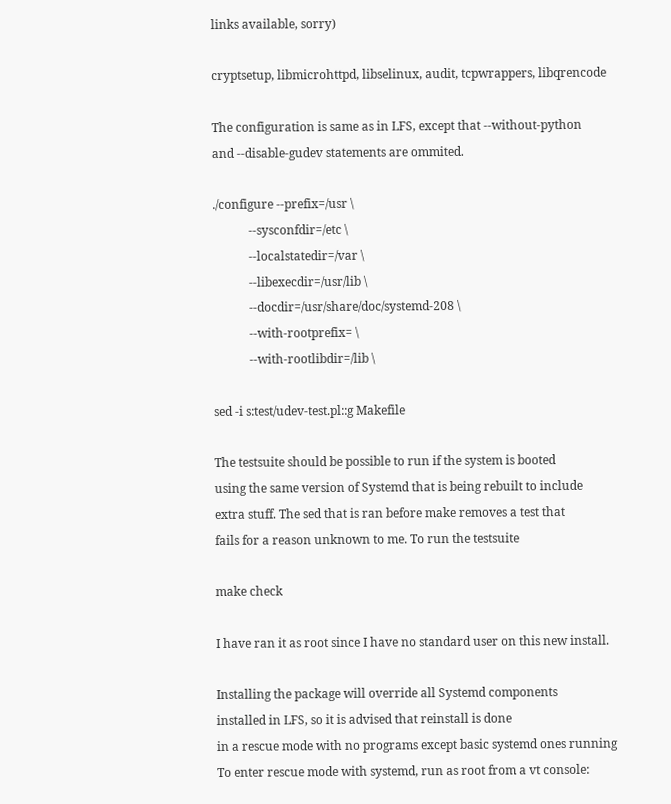links available, sorry)

cryptsetup, libmicrohttpd, libselinux, audit, tcpwrappers, libqrencode

The configuration is same as in LFS, except that --without-python
and --disable-gudev statements are ommited.

./configure --prefix=/usr \
            --sysconfdir=/etc \
            --localstatedir=/var \
            --libexecdir=/usr/lib \
            --docdir=/usr/share/doc/systemd-208 \
            --with-rootprefix= \
            --with-rootlibdir=/lib \

sed -i s:test/udev-test.pl::g Makefile

The testsuite should be possible to run if the system is booted
using the same version of Systemd that is being rebuilt to include
extra stuff. The sed that is ran before make removes a test that
fails for a reason unknown to me. To run the testsuite

make check

I have ran it as root since I have no standard user on this new install.

Installing the package will override all Systemd components
installed in LFS, so it is advised that reinstall is done
in a rescue mode with no programs except basic systemd ones running
To enter rescue mode with systemd, run as root from a vt console: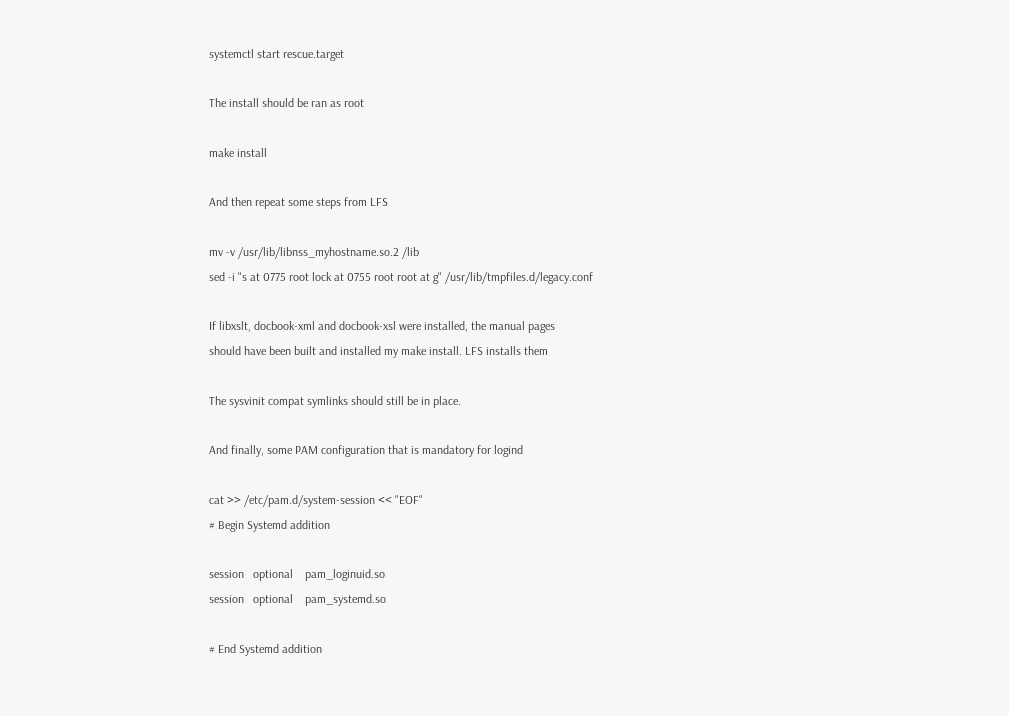systemctl start rescue.target

The install should be ran as root

make install

And then repeat some steps from LFS

mv -v /usr/lib/libnss_myhostname.so.2 /lib
sed -i "s at 0775 root lock at 0755 root root at g" /usr/lib/tmpfiles.d/legacy.conf

If libxslt, docbook-xml and docbook-xsl were installed, the manual pages
should have been built and installed my make install. LFS installs them

The sysvinit compat symlinks should still be in place.

And finally, some PAM configuration that is mandatory for logind

cat >> /etc/pam.d/system-session << "EOF"
# Begin Systemd addition

session   optional    pam_loginuid.so
session   optional    pam_systemd.so

# End Systemd addition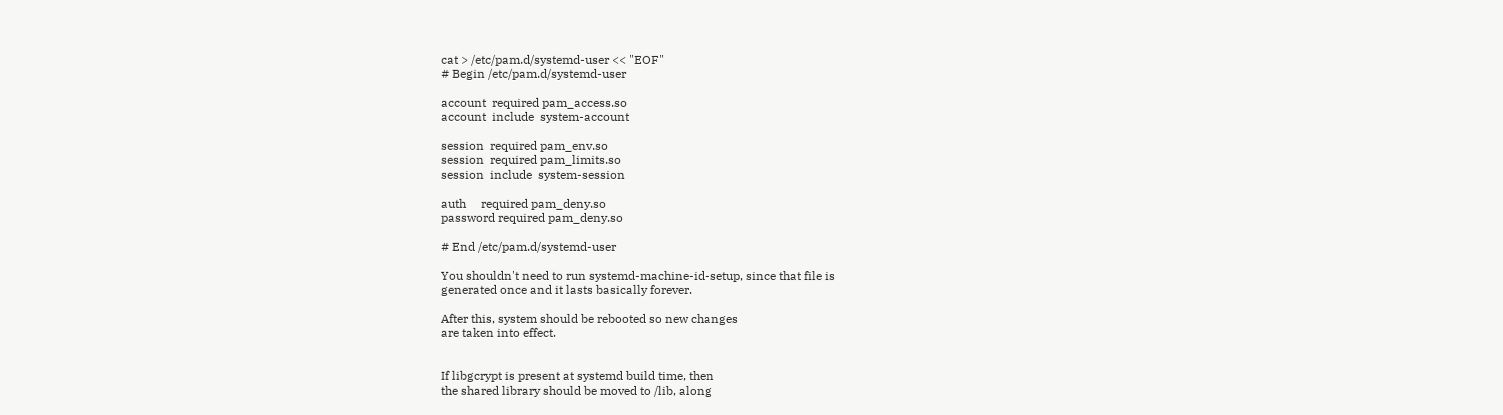cat > /etc/pam.d/systemd-user << "EOF"
# Begin /etc/pam.d/systemd-user

account  required pam_access.so
account  include  system-account

session  required pam_env.so
session  required pam_limits.so
session  include  system-session

auth     required pam_deny.so
password required pam_deny.so

# End /etc/pam.d/systemd-user

You shouldn't need to run systemd-machine-id-setup, since that file is
generated once and it lasts basically forever.

After this, system should be rebooted so new changes
are taken into effect.


If libgcrypt is present at systemd build time, then
the shared library should be moved to /lib, along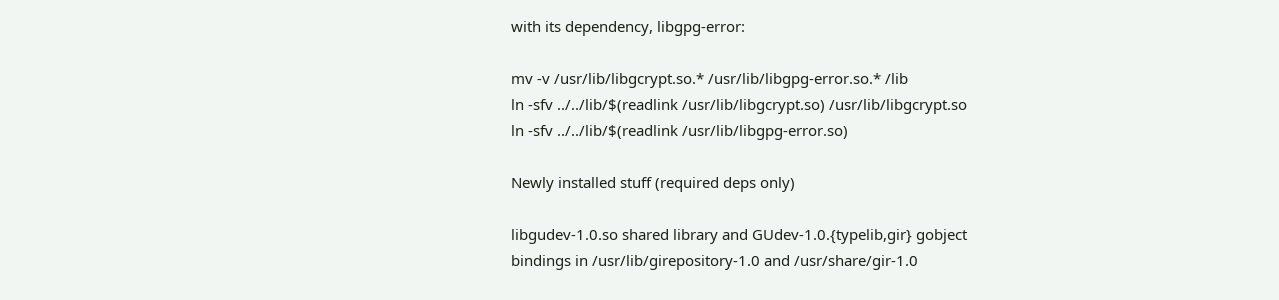with its dependency, libgpg-error:

mv -v /usr/lib/libgcrypt.so.* /usr/lib/libgpg-error.so.* /lib
ln -sfv ../../lib/$(readlink /usr/lib/libgcrypt.so) /usr/lib/libgcrypt.so
ln -sfv ../../lib/$(readlink /usr/lib/libgpg-error.so)

Newly installed stuff (required deps only)

libgudev-1.0.so shared library and GUdev-1.0.{typelib,gir} gobject
bindings in /usr/lib/girepository-1.0 and /usr/share/gir-1.0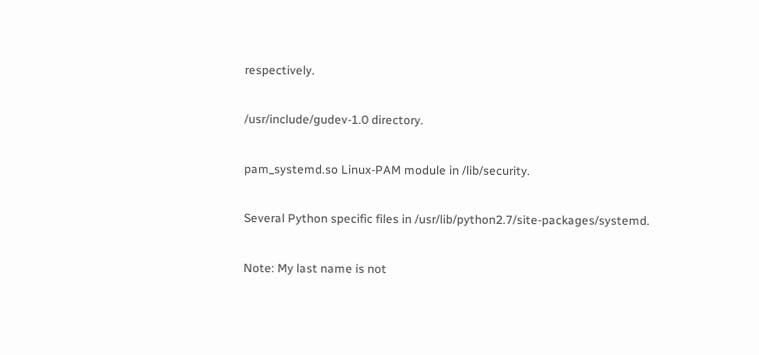respectively.

/usr/include/gudev-1.0 directory.

pam_systemd.so Linux-PAM module in /lib/security.

Several Python specific files in /usr/lib/python2.7/site-packages/systemd.

Note: My last name is not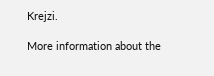Krejzi.

More information about the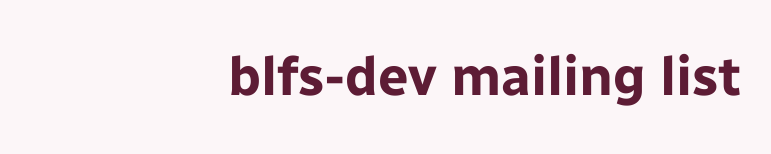blfs-dev mailing list